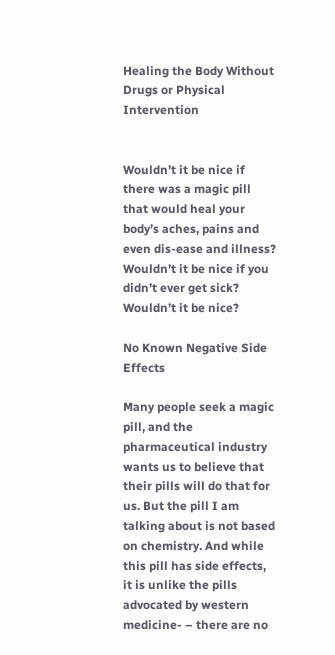Healing the Body Without Drugs or Physical Intervention


Wouldn’t it be nice if there was a magic pill that would heal your body’s aches, pains and even dis-ease and illness? Wouldn’t it be nice if you didn’t ever get sick? Wouldn’t it be nice?

No Known Negative Side Effects

Many people seek a magic pill, and the pharmaceutical industry wants us to believe that their pills will do that for us. But the pill I am talking about is not based on chemistry. And while this pill has side effects, it is unlike the pills advocated by western medicine- – there are no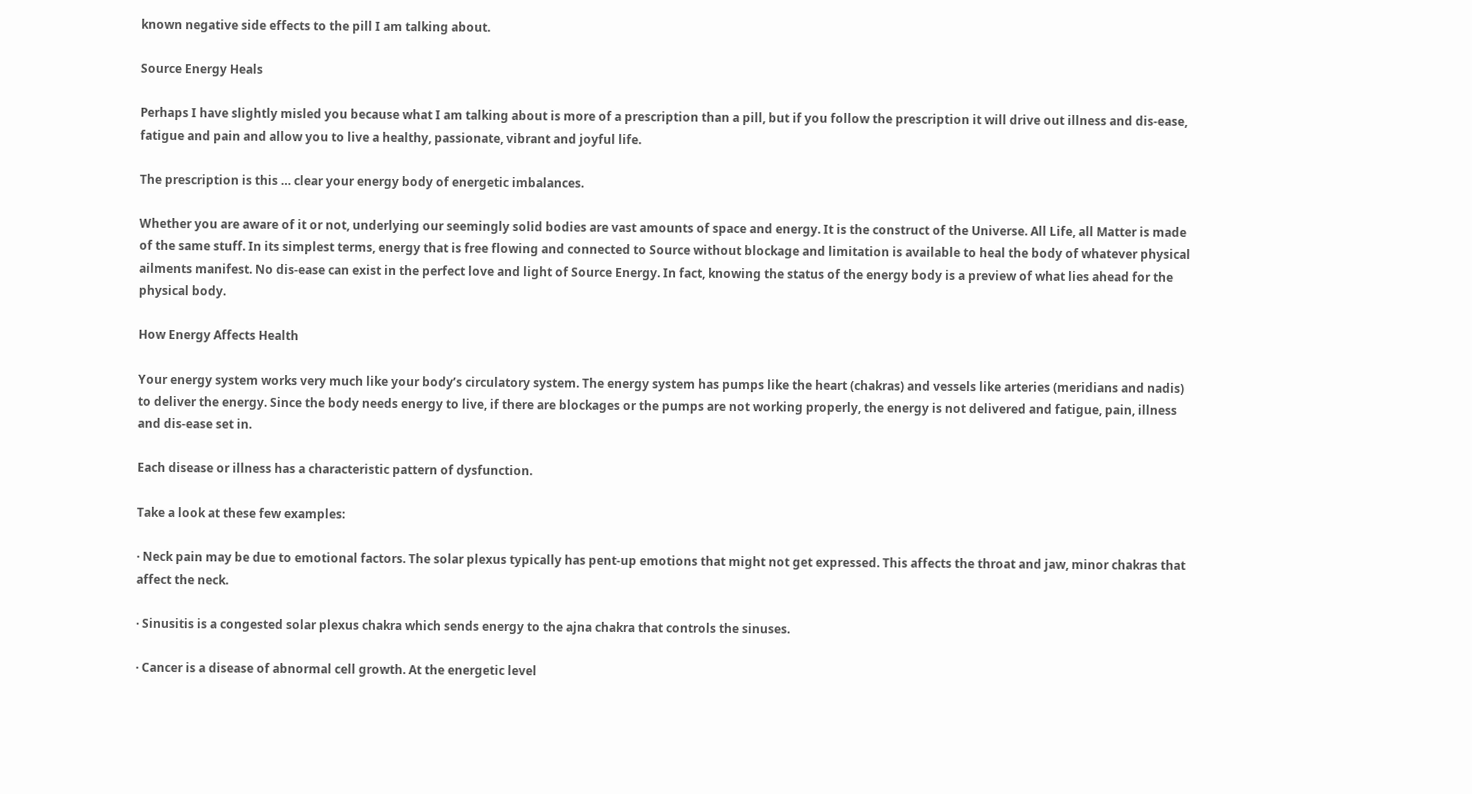known negative side effects to the pill I am talking about.

Source Energy Heals

Perhaps I have slightly misled you because what I am talking about is more of a prescription than a pill, but if you follow the prescription it will drive out illness and dis-ease, fatigue and pain and allow you to live a healthy, passionate, vibrant and joyful life.

The prescription is this … clear your energy body of energetic imbalances.

Whether you are aware of it or not, underlying our seemingly solid bodies are vast amounts of space and energy. It is the construct of the Universe. All Life, all Matter is made of the same stuff. In its simplest terms, energy that is free flowing and connected to Source without blockage and limitation is available to heal the body of whatever physical ailments manifest. No dis-ease can exist in the perfect love and light of Source Energy. In fact, knowing the status of the energy body is a preview of what lies ahead for the physical body.

How Energy Affects Health

Your energy system works very much like your body’s circulatory system. The energy system has pumps like the heart (chakras) and vessels like arteries (meridians and nadis) to deliver the energy. Since the body needs energy to live, if there are blockages or the pumps are not working properly, the energy is not delivered and fatigue, pain, illness and dis-ease set in.

Each disease or illness has a characteristic pattern of dysfunction.

Take a look at these few examples:

· Neck pain may be due to emotional factors. The solar plexus typically has pent-up emotions that might not get expressed. This affects the throat and jaw, minor chakras that affect the neck.

· Sinusitis is a congested solar plexus chakra which sends energy to the ajna chakra that controls the sinuses.

· Cancer is a disease of abnormal cell growth. At the energetic level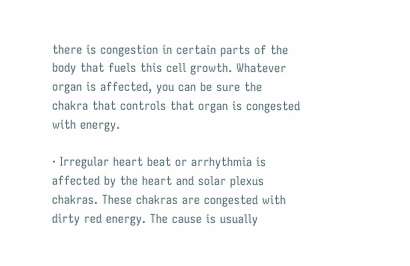there is congestion in certain parts of the body that fuels this cell growth. Whatever organ is affected, you can be sure the chakra that controls that organ is congested with energy.

· Irregular heart beat or arrhythmia is affected by the heart and solar plexus chakras. These chakras are congested with dirty red energy. The cause is usually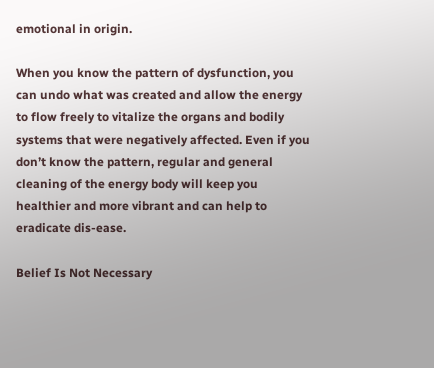emotional in origin.

When you know the pattern of dysfunction, you can undo what was created and allow the energy to flow freely to vitalize the organs and bodily systems that were negatively affected. Even if you don’t know the pattern, regular and general cleaning of the energy body will keep you healthier and more vibrant and can help to eradicate dis-ease.

Belief Is Not Necessary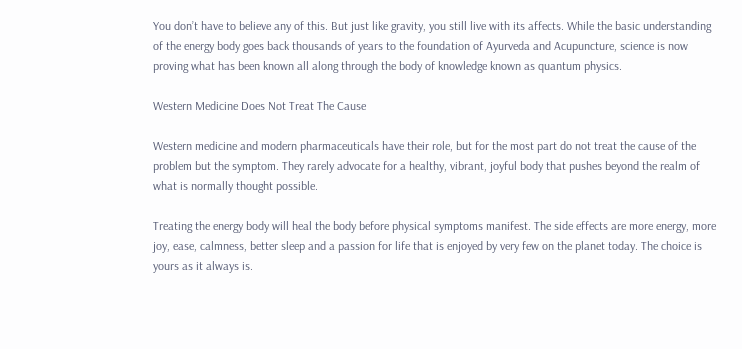You don’t have to believe any of this. But just like gravity, you still live with its affects. While the basic understanding of the energy body goes back thousands of years to the foundation of Ayurveda and Acupuncture, science is now proving what has been known all along through the body of knowledge known as quantum physics.

Western Medicine Does Not Treat The Cause

Western medicine and modern pharmaceuticals have their role, but for the most part do not treat the cause of the problem but the symptom. They rarely advocate for a healthy, vibrant, joyful body that pushes beyond the realm of what is normally thought possible.

Treating the energy body will heal the body before physical symptoms manifest. The side effects are more energy, more joy, ease, calmness, better sleep and a passion for life that is enjoyed by very few on the planet today. The choice is yours as it always is.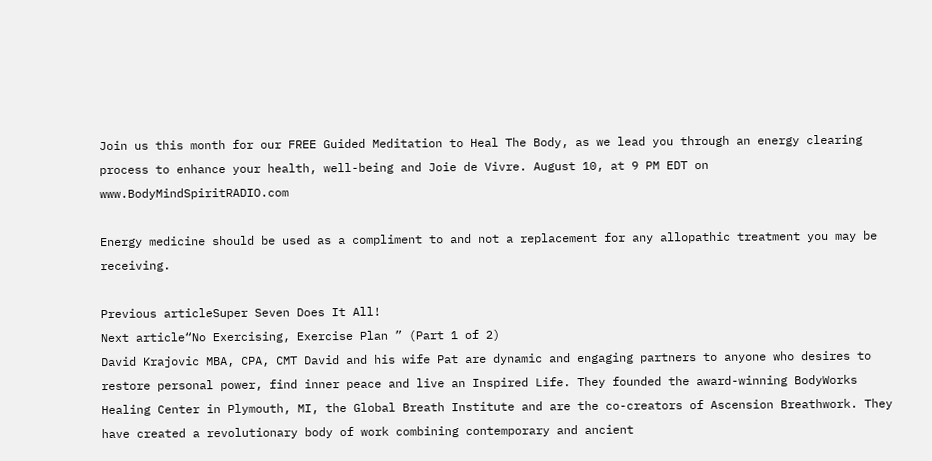Join us this month for our FREE Guided Meditation to Heal The Body, as we lead you through an energy clearing process to enhance your health, well-being and Joie de Vivre. August 10, at 9 PM EDT on www.BodyMindSpiritRADIO.com

Energy medicine should be used as a compliment to and not a replacement for any allopathic treatment you may be receiving.

Previous articleSuper Seven Does It All!
Next article“No Exercising, Exercise Plan ” (Part 1 of 2)
David Krajovic MBA, CPA, CMT David and his wife Pat are dynamic and engaging partners to anyone who desires to restore personal power, find inner peace and live an Inspired Life. They founded the award-winning BodyWorks Healing Center in Plymouth, MI, the Global Breath Institute and are the co-creators of Ascension Breathwork. They have created a revolutionary body of work combining contemporary and ancient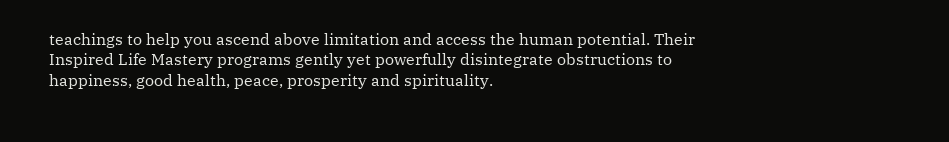teachings to help you ascend above limitation and access the human potential. Their Inspired Life Mastery programs gently yet powerfully disintegrate obstructions to happiness, good health, peace, prosperity and spirituality.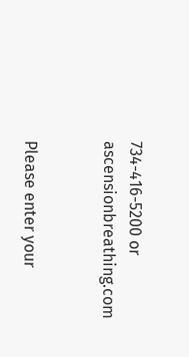734-416-5200 or ascensionbreathing.com


Please enter your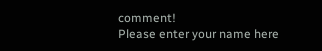comment!
Please enter your name here